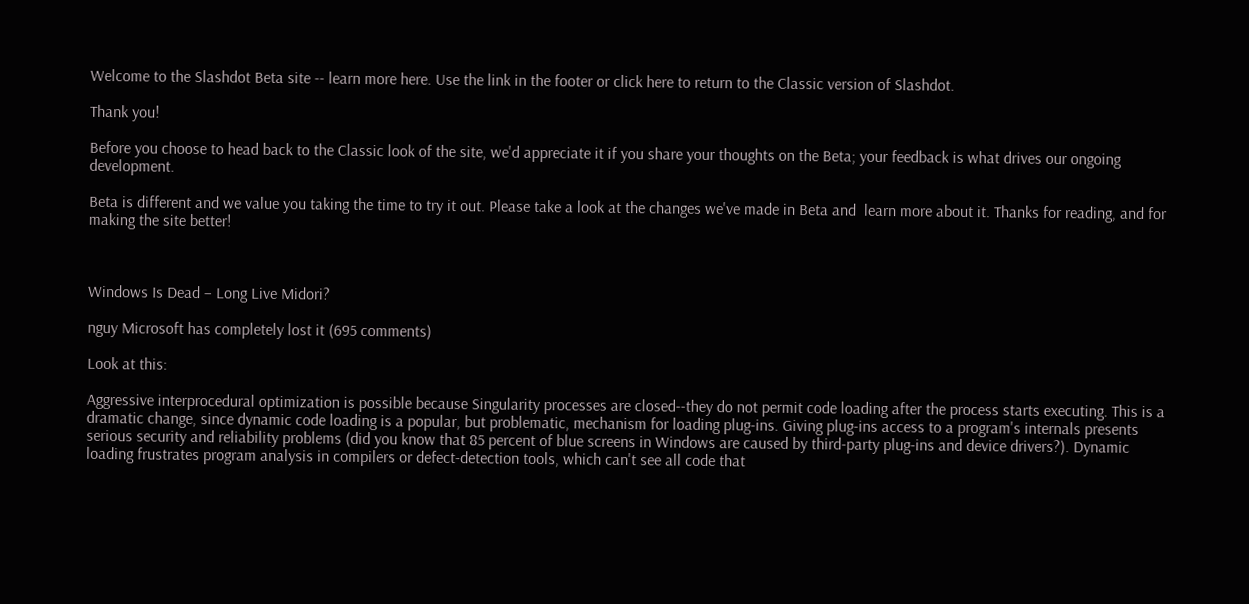Welcome to the Slashdot Beta site -- learn more here. Use the link in the footer or click here to return to the Classic version of Slashdot.

Thank you!

Before you choose to head back to the Classic look of the site, we'd appreciate it if you share your thoughts on the Beta; your feedback is what drives our ongoing development.

Beta is different and we value you taking the time to try it out. Please take a look at the changes we've made in Beta and  learn more about it. Thanks for reading, and for making the site better!



Windows Is Dead – Long Live Midori?

nguy Microsoft has completely lost it (695 comments)

Look at this:

Aggressive interprocedural optimization is possible because Singularity processes are closed--they do not permit code loading after the process starts executing. This is a dramatic change, since dynamic code loading is a popular, but problematic, mechanism for loading plug-ins. Giving plug-ins access to a program's internals presents serious security and reliability problems (did you know that 85 percent of blue screens in Windows are caused by third-party plug-ins and device drivers?). Dynamic loading frustrates program analysis in compilers or defect-detection tools, which can't see all code that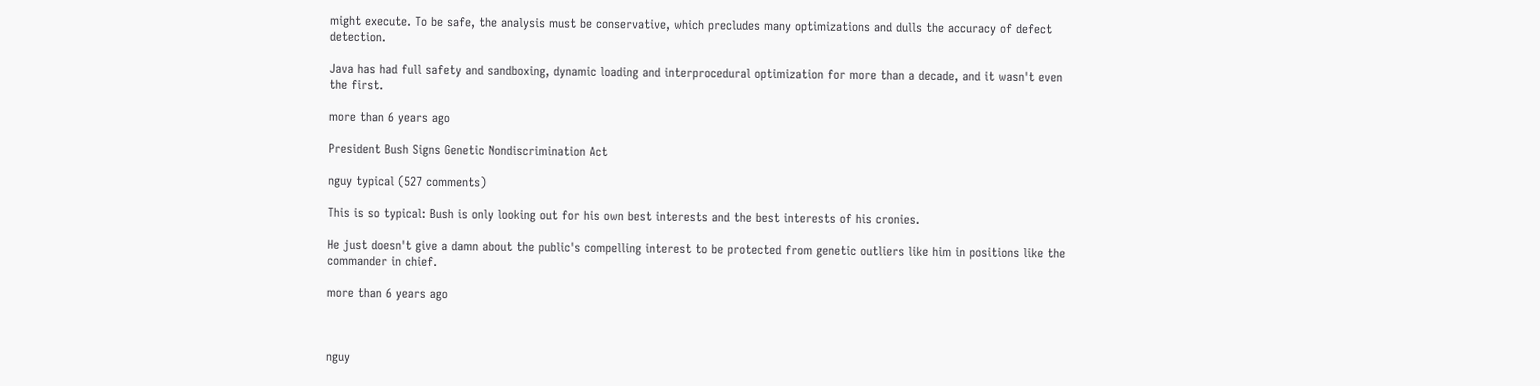might execute. To be safe, the analysis must be conservative, which precludes many optimizations and dulls the accuracy of defect detection.

Java has had full safety and sandboxing, dynamic loading and interprocedural optimization for more than a decade, and it wasn't even the first.

more than 6 years ago

President Bush Signs Genetic Nondiscrimination Act

nguy typical (527 comments)

This is so typical: Bush is only looking out for his own best interests and the best interests of his cronies.

He just doesn't give a damn about the public's compelling interest to be protected from genetic outliers like him in positions like the commander in chief.

more than 6 years ago



nguy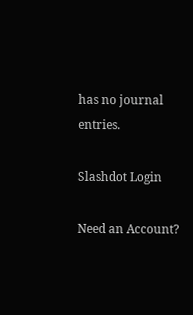has no journal entries.

Slashdot Login

Need an Account?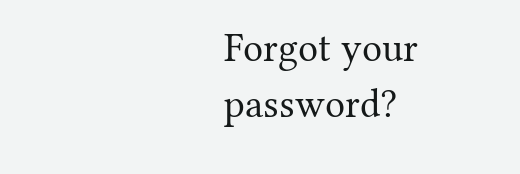Forgot your password?